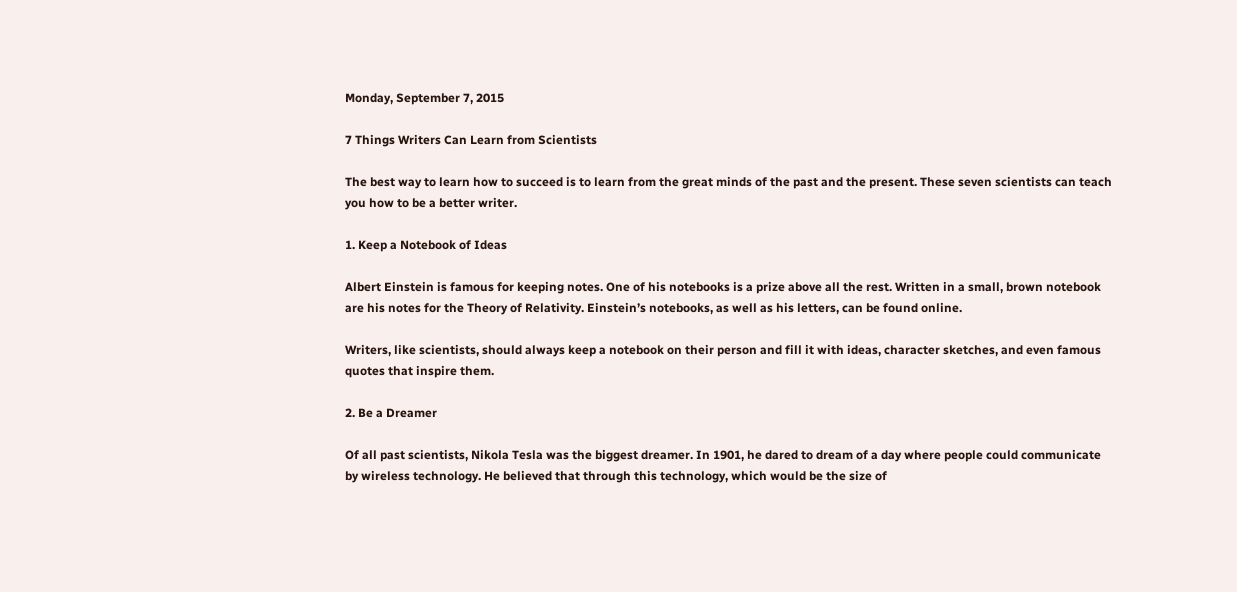Monday, September 7, 2015

7 Things Writers Can Learn from Scientists

The best way to learn how to succeed is to learn from the great minds of the past and the present. These seven scientists can teach you how to be a better writer.

1. Keep a Notebook of Ideas

Albert Einstein is famous for keeping notes. One of his notebooks is a prize above all the rest. Written in a small, brown notebook are his notes for the Theory of Relativity. Einstein’s notebooks, as well as his letters, can be found online.

Writers, like scientists, should always keep a notebook on their person and fill it with ideas, character sketches, and even famous quotes that inspire them.

2. Be a Dreamer

Of all past scientists, Nikola Tesla was the biggest dreamer. In 1901, he dared to dream of a day where people could communicate by wireless technology. He believed that through this technology, which would be the size of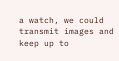a watch, we could transmit images and keep up to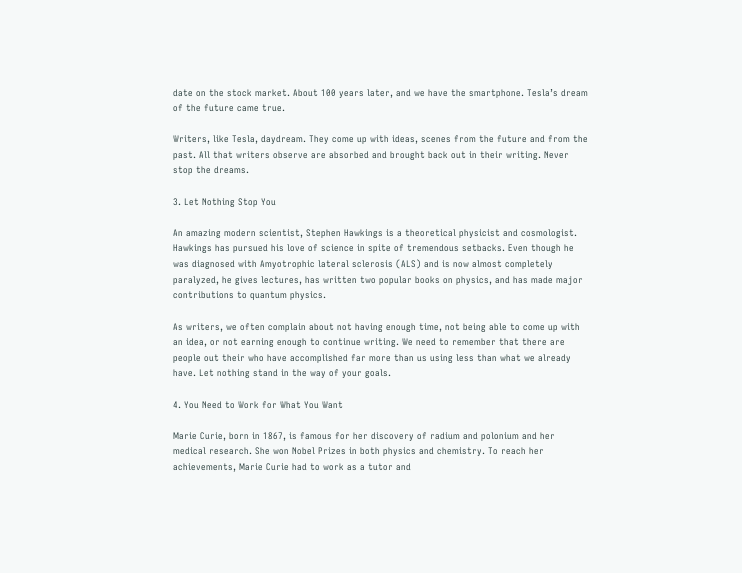date on the stock market. About 100 years later, and we have the smartphone. Tesla’s dream of the future came true.

Writers, like Tesla, daydream. They come up with ideas, scenes from the future and from the past. All that writers observe are absorbed and brought back out in their writing. Never stop the dreams.

3. Let Nothing Stop You

An amazing modern scientist, Stephen Hawkings is a theoretical physicist and cosmologist. Hawkings has pursued his love of science in spite of tremendous setbacks. Even though he was diagnosed with Amyotrophic lateral sclerosis (ALS) and is now almost completely paralyzed, he gives lectures, has written two popular books on physics, and has made major contributions to quantum physics.

As writers, we often complain about not having enough time, not being able to come up with an idea, or not earning enough to continue writing. We need to remember that there are people out their who have accomplished far more than us using less than what we already have. Let nothing stand in the way of your goals.

4. You Need to Work for What You Want

Marie Curie, born in 1867, is famous for her discovery of radium and polonium and her medical research. She won Nobel Prizes in both physics and chemistry. To reach her achievements, Marie Curie had to work as a tutor and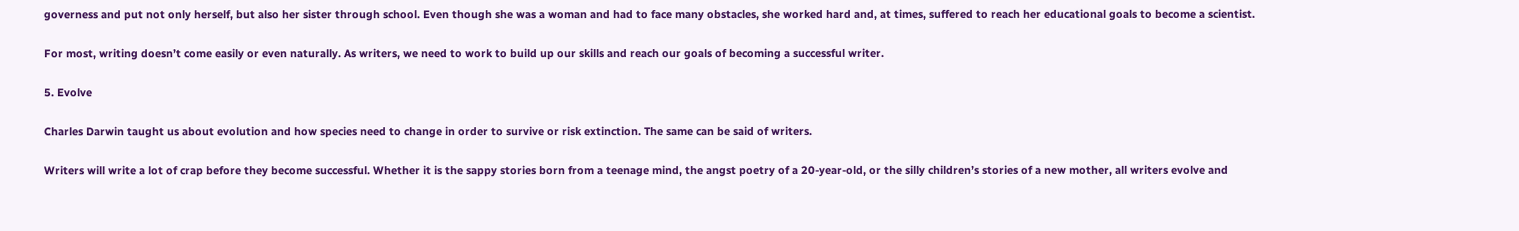governess and put not only herself, but also her sister through school. Even though she was a woman and had to face many obstacles, she worked hard and, at times, suffered to reach her educational goals to become a scientist.

For most, writing doesn’t come easily or even naturally. As writers, we need to work to build up our skills and reach our goals of becoming a successful writer.

5. Evolve

Charles Darwin taught us about evolution and how species need to change in order to survive or risk extinction. The same can be said of writers.

Writers will write a lot of crap before they become successful. Whether it is the sappy stories born from a teenage mind, the angst poetry of a 20-year-old, or the silly children’s stories of a new mother, all writers evolve and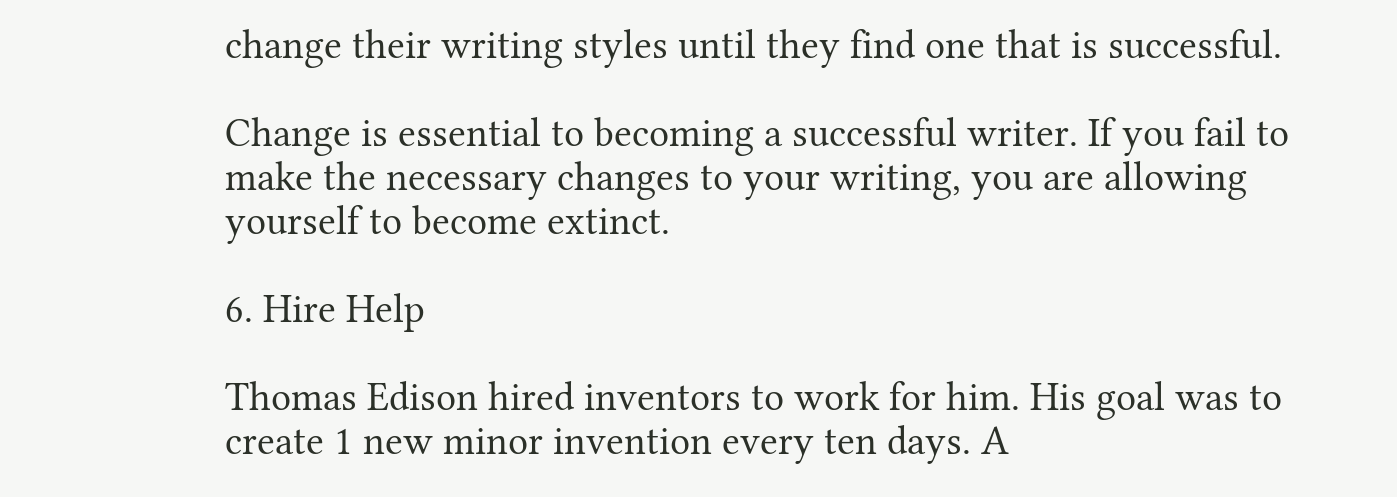change their writing styles until they find one that is successful.

Change is essential to becoming a successful writer. If you fail to make the necessary changes to your writing, you are allowing yourself to become extinct.

6. Hire Help

Thomas Edison hired inventors to work for him. His goal was to create 1 new minor invention every ten days. A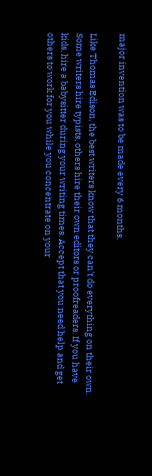major invention was to be made every 6 months.

Like Thomas Edison, the best writers know that they can’t do everything on their own. Some writers hire typists, others hire their own editors or proofreaders. If you have kids, hire a babysitter during your writing times. Accept that you need help and get others to work for you while you concentrate on your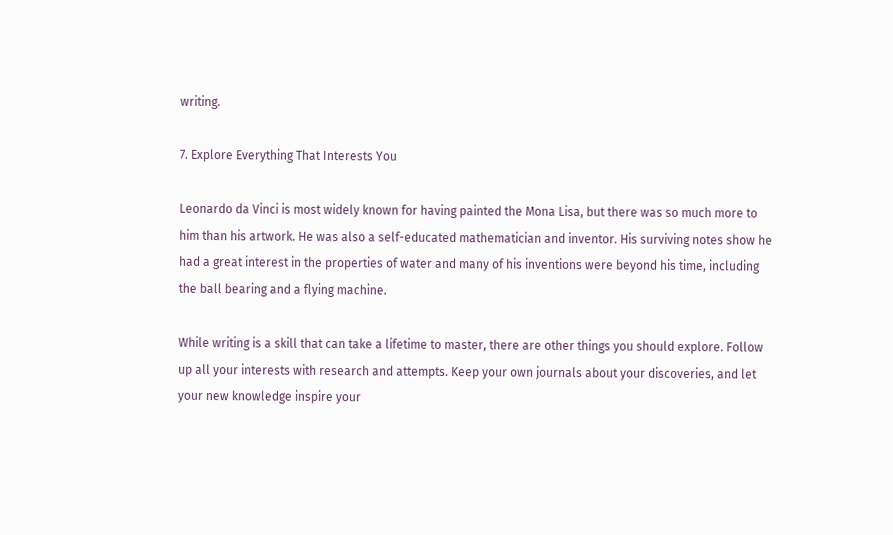writing.

7. Explore Everything That Interests You

Leonardo da Vinci is most widely known for having painted the Mona Lisa, but there was so much more to him than his artwork. He was also a self-educated mathematician and inventor. His surviving notes show he had a great interest in the properties of water and many of his inventions were beyond his time, including the ball bearing and a flying machine.

While writing is a skill that can take a lifetime to master, there are other things you should explore. Follow up all your interests with research and attempts. Keep your own journals about your discoveries, and let your new knowledge inspire your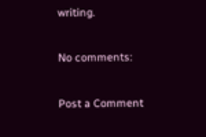writing.

No comments:

Post a Comment